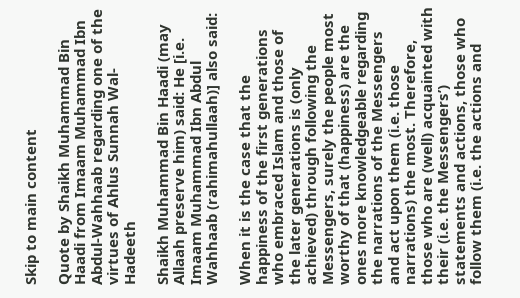Skip to main content

Quote by Shaikh Muhammad Bin Haadi from Imaam Muhammad Ibn Abdul-Wahhaab regarding one of the virtues of Ahlus Sunnah Wal-Hadeeth

Shaikh Muhammad Bin Haadi (may Allaah preserve him) said: He [i.e. Imaam Muhammad Ibn Abdul Wahhaab (rahimahullaah)] also said:

When it is the case that the happiness of the first generations who embraced Islam and those of the later generations is (only achieved) through following the Messengers, surely the people most worthy of that (happiness) are the ones more knowledgeable regarding the narrations of the Messengers and act upon them (i.e. those narrations) the most. Therefore, those who are (well) acquainted with their (i.e. the Messengers’) statements and actions, those who follow them (i.e. the actions and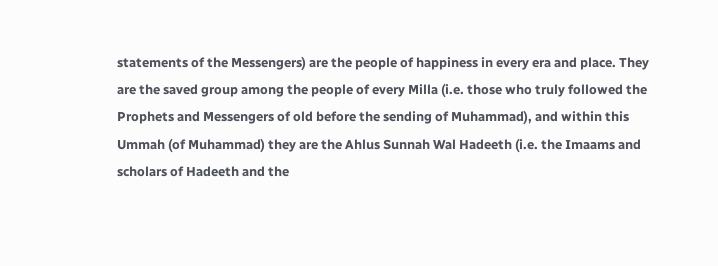statements of the Messengers) are the people of happiness in every era and place. They are the saved group among the people of every Milla (i.e. those who truly followed the Prophets and Messengers of old before the sending of Muhammad), and within this Ummah (of Muhammad) they are the Ahlus Sunnah Wal Hadeeth (i.e. the Imaams and scholars of Hadeeth and the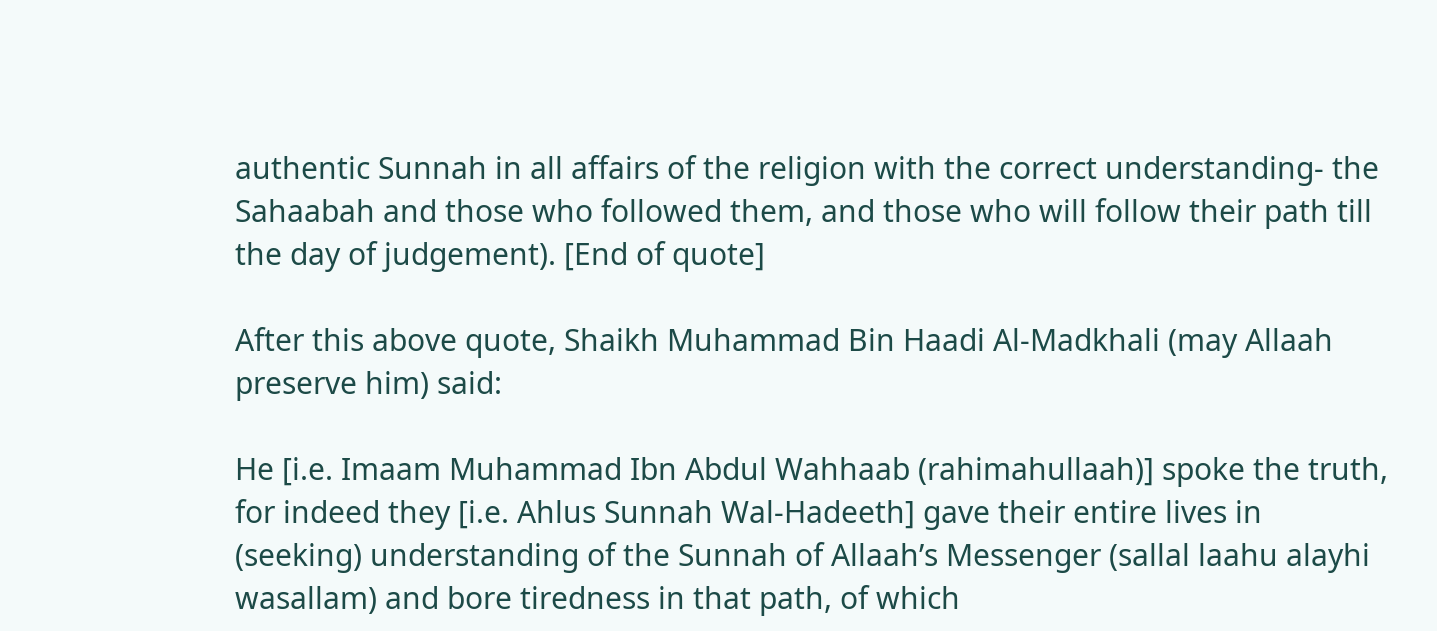authentic Sunnah in all affairs of the religion with the correct understanding- the Sahaabah and those who followed them, and those who will follow their path till the day of judgement). [End of quote]

After this above quote, Shaikh Muhammad Bin Haadi Al-Madkhali (may Allaah preserve him) said:

He [i.e. Imaam Muhammad Ibn Abdul Wahhaab (rahimahullaah)] spoke the truth, for indeed they [i.e. Ahlus Sunnah Wal-Hadeeth] gave their entire lives in (seeking) understanding of the Sunnah of Allaah’s Messenger (sallal laahu alayhi wasallam) and bore tiredness in that path, of which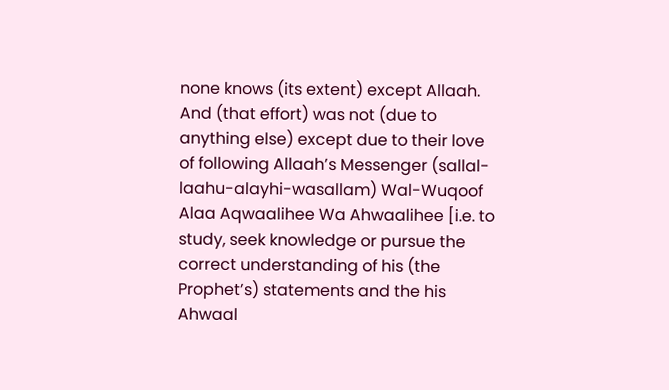none knows (its extent) except Allaah. And (that effort) was not (due to anything else) except due to their love of following Allaah’s Messenger (sallal-laahu-alayhi-wasallam) Wal-Wuqoof Alaa Aqwaalihee Wa Ahwaalihee [i.e. to study, seek knowledge or pursue the correct understanding of his (the Prophet’s) statements and the his Ahwaal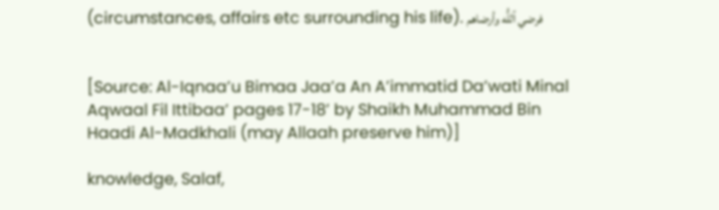(circumstances, affairs etc surrounding his life). فرضي ٱللُّه وأرضاهم


[Source: Al-Iqnaa’u Bimaa Jaa’a An A’immatid Da’wati Minal Aqwaal Fil Ittibaa’ pages 17-18’ by Shaikh Muhammad Bin Haadi Al-Madkhali (may Allaah preserve him)]

knowledge, Salaf,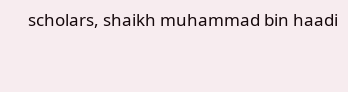scholars, shaikh muhammad bin haadi